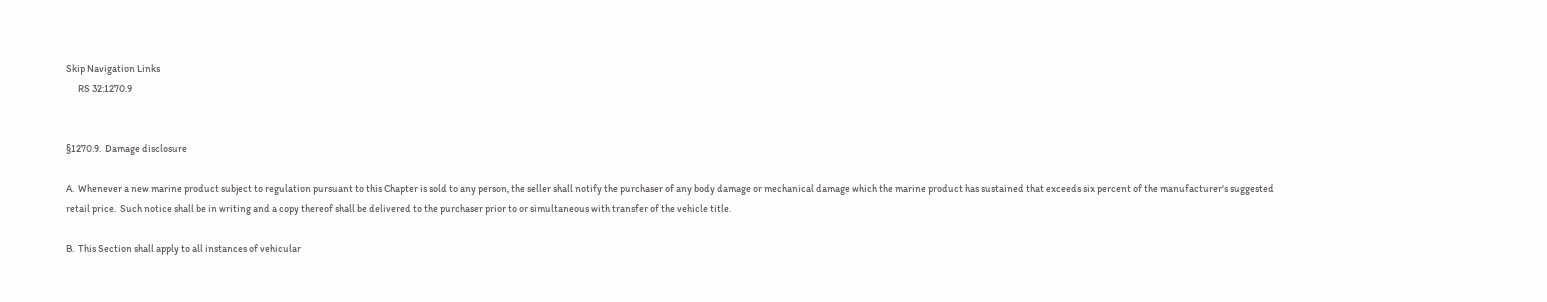Skip Navigation Links
      RS 32:1270.9


§1270.9.  Damage disclosure

A.  Whenever a new marine product subject to regulation pursuant to this Chapter is sold to any person, the seller shall notify the purchaser of any body damage or mechanical damage which the marine product has sustained that exceeds six percent of the manufacturer's suggested retail price.  Such notice shall be in writing and a copy thereof shall be delivered to the purchaser prior to or simultaneous with transfer of the vehicle title.

B.  This Section shall apply to all instances of vehicular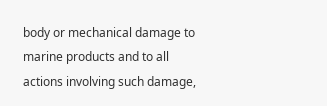body or mechanical damage to marine products and to all actions involving such damage,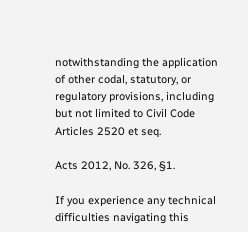notwithstanding the application of other codal, statutory, or regulatory provisions, including but not limited to Civil Code Articles 2520 et seq.

Acts 2012, No. 326, §1.

If you experience any technical difficulties navigating this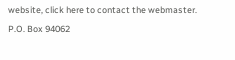website, click here to contact the webmaster.
P.O. Box 94062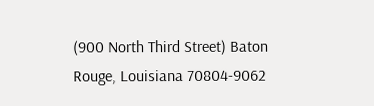(900 North Third Street) Baton Rouge, Louisiana 70804-9062